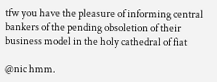tfw you have the pleasure of informing central bankers of the pending obsoletion of their business model in the holy cathedral of fiat

@nic hmm.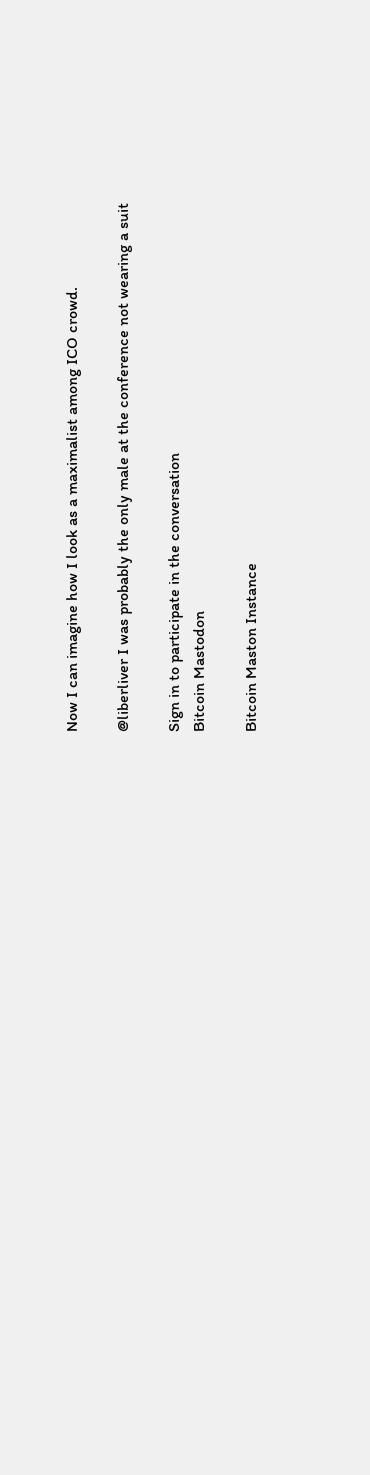Now I can imagine how I look as a maximalist among ICO crowd.

@liberliver I was probably the only male at the conference not wearing a suit

Sign in to participate in the conversation
Bitcoin Mastodon

Bitcoin Maston Instance